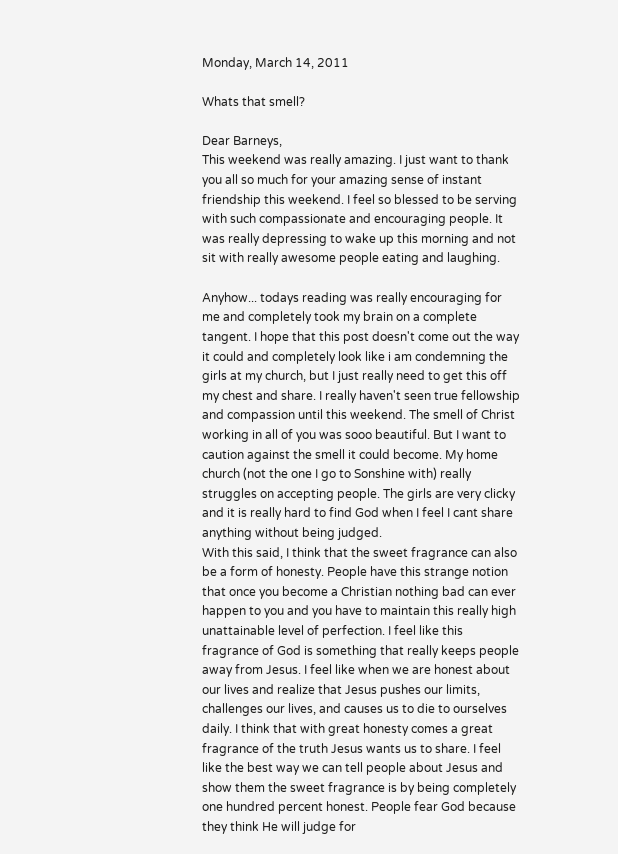Monday, March 14, 2011

Whats that smell?

Dear Barneys,
This weekend was really amazing. I just want to thank you all so much for your amazing sense of instant friendship this weekend. I feel so blessed to be serving with such compassionate and encouraging people. It was really depressing to wake up this morning and not sit with really awesome people eating and laughing.

Anyhow... todays reading was really encouraging for me and completely took my brain on a complete tangent. I hope that this post doesn't come out the way it could and completely look like i am condemning the girls at my church, but I just really need to get this off my chest and share. I really haven't seen true fellowship and compassion until this weekend. The smell of Christ working in all of you was sooo beautiful. But I want to caution against the smell it could become. My home church (not the one I go to Sonshine with) really struggles on accepting people. The girls are very clicky and it is really hard to find God when I feel I cant share anything without being judged.
With this said, I think that the sweet fragrance can also be a form of honesty. People have this strange notion that once you become a Christian nothing bad can ever happen to you and you have to maintain this really high unattainable level of perfection. I feel like this fragrance of God is something that really keeps people away from Jesus. I feel like when we are honest about our lives and realize that Jesus pushes our limits, challenges our lives, and causes us to die to ourselves daily. I think that with great honesty comes a great fragrance of the truth Jesus wants us to share. I feel like the best way we can tell people about Jesus and show them the sweet fragrance is by being completely one hundred percent honest. People fear God because they think He will judge for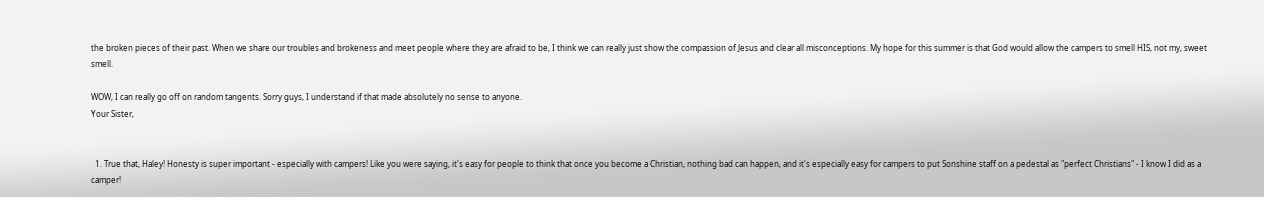the broken pieces of their past. When we share our troubles and brokeness and meet people where they are afraid to be, I think we can really just show the compassion of Jesus and clear all misconceptions. My hope for this summer is that God would allow the campers to smell HIS, not my, sweet smell.

WOW, I can really go off on random tangents. Sorry guys, I understand if that made absolutely no sense to anyone.
Your Sister,


  1. True that, Haley! Honesty is super important - especially with campers! Like you were saying, it's easy for people to think that once you become a Christian, nothing bad can happen, and it's especially easy for campers to put Sonshine staff on a pedestal as "perfect Christians" - I know I did as a camper!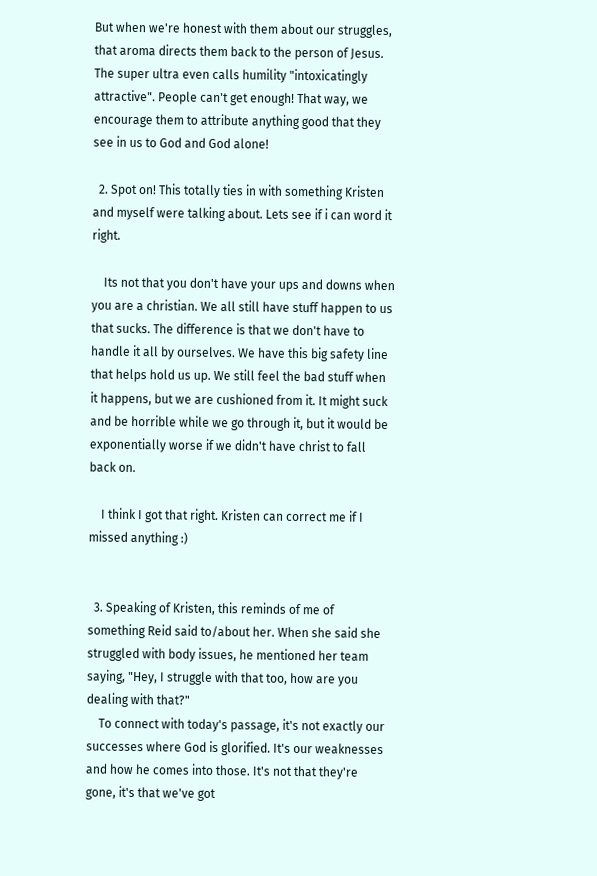But when we're honest with them about our struggles, that aroma directs them back to the person of Jesus. The super ultra even calls humility "intoxicatingly attractive". People can't get enough! That way, we encourage them to attribute anything good that they see in us to God and God alone!

  2. Spot on! This totally ties in with something Kristen and myself were talking about. Lets see if i can word it right.

    Its not that you don't have your ups and downs when you are a christian. We all still have stuff happen to us that sucks. The difference is that we don't have to handle it all by ourselves. We have this big safety line that helps hold us up. We still feel the bad stuff when it happens, but we are cushioned from it. It might suck and be horrible while we go through it, but it would be exponentially worse if we didn't have christ to fall back on.

    I think I got that right. Kristen can correct me if I missed anything :)


  3. Speaking of Kristen, this reminds of me of something Reid said to/about her. When she said she struggled with body issues, he mentioned her team saying, "Hey, I struggle with that too, how are you dealing with that?"
    To connect with today's passage, it's not exactly our successes where God is glorified. It's our weaknesses and how he comes into those. It's not that they're gone, it's that we've got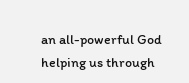an all-powerful God helping us through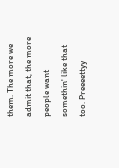them. The more we admit that, the more people want somethin' like that too. Preeeettyy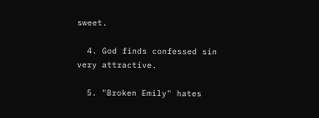sweet.

  4. God finds confessed sin very attractive.

  5. "Broken Emily" hates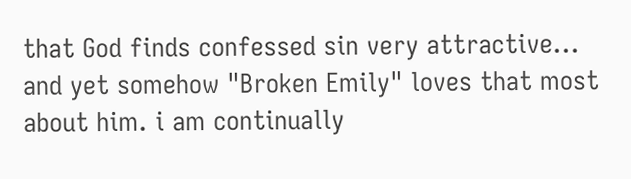that God finds confessed sin very attractive... and yet somehow "Broken Emily" loves that most about him. i am continually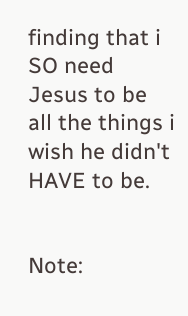finding that i SO need Jesus to be all the things i wish he didn't HAVE to be.


Note: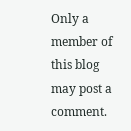Only a member of this blog may post a comment.